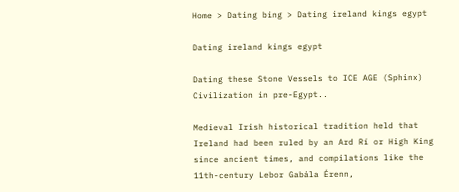Home > Dating bing > Dating ireland kings egypt

Dating ireland kings egypt

Dating these Stone Vessels to ICE AGE (Sphinx) Civilization in pre-Egypt..

Medieval Irish historical tradition held that Ireland had been ruled by an Ard Rí or High King since ancient times, and compilations like the 11th-century Lebor Gabála Érenn,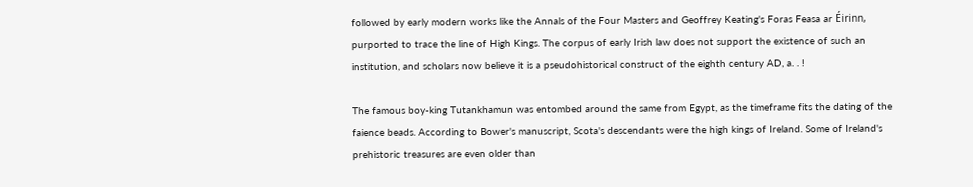followed by early modern works like the Annals of the Four Masters and Geoffrey Keating's Foras Feasa ar Éirinn, purported to trace the line of High Kings. The corpus of early Irish law does not support the existence of such an institution, and scholars now believe it is a pseudohistorical construct of the eighth century AD, a. . !

The famous boy-king Tutankhamun was entombed around the same from Egypt, as the timeframe fits the dating of the faience beads. According to Bower's manuscript, Scota's descendants were the high kings of Ireland. Some of Ireland's prehistoric treasures are even older than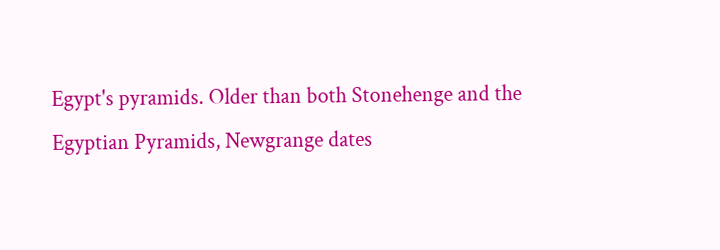Egypt's pyramids. Older than both Stonehenge and the Egyptian Pyramids, Newgrange dates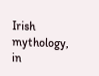Irish mythology, in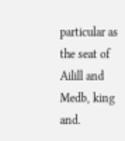particular as the seat of Ailill and Medb, king and.